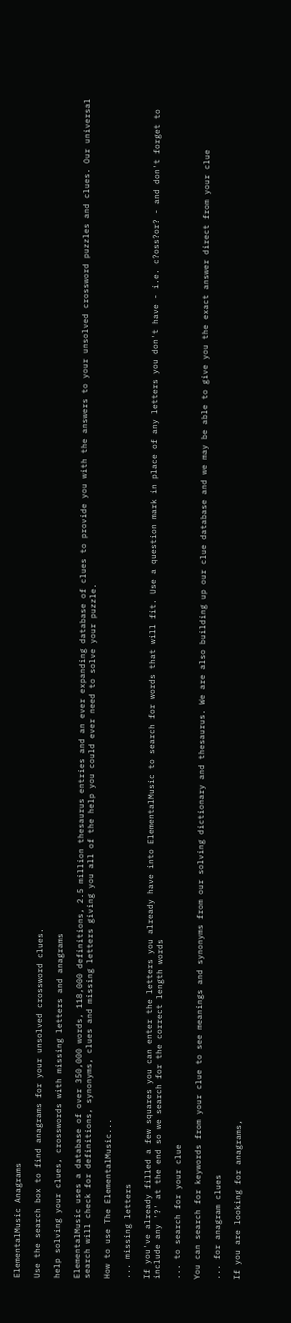ElementalMusic Anagrams

Use the search box to find anagrams for your unsolved crossword clues.

help solving your clues, crosswords with missing letters and anagrams

ElementalMusic uses a database of over 350,000 words, 118,000 definitions, 2.5 million thesaurus entries and an ever expanding database of clues to provide you with the answers to your unsolved crossword puzzles and clues. Our universal search will check for definitions, synonyms, clues and missing letters giving you all of the help you could ever need to solve your puzzle.

How to use The ElementalMusic...

... missing letters

If you've already filled a few squares you can enter the letters you already have into ElementalMusic to search for words that will fit. Use a question mark in place of any letters you don't have - i.e. c?oss?or? - and don't forget to include any '?' at the end so we search for the correct length words

... to search for your clue

You can search for keywords from your clue to see meanings and synonyms from our solving dictionary and thesaurus. We are also building up our clue database and we may be able to give you the exact answer direct from your clue

... for anagram clues

If you are looking for anagrams,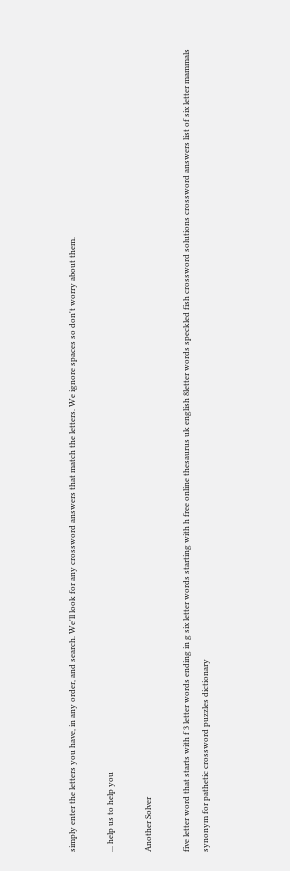simply enter the letters you have, in any order, and search. We'll look for any crossword answers that match the letters. We ignore spaces so don't worry about them.

... help us to help you

Another Solver

five letter word that starts with f 3 letter words ending in g six letter words starting with h free online thesaurus uk english 8letter words speckled fish crossword solutions crossword answers list of six letter mammals synonym for pathetic crossword puzzles dictionary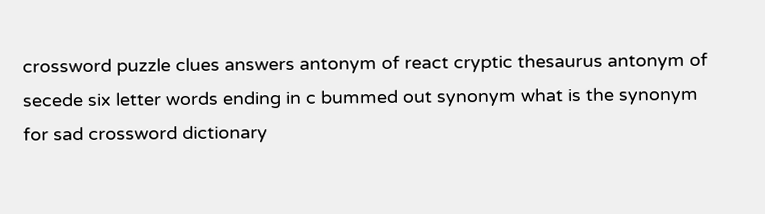crossword puzzle clues answers antonym of react cryptic thesaurus antonym of secede six letter words ending in c bummed out synonym what is the synonym for sad crossword dictionary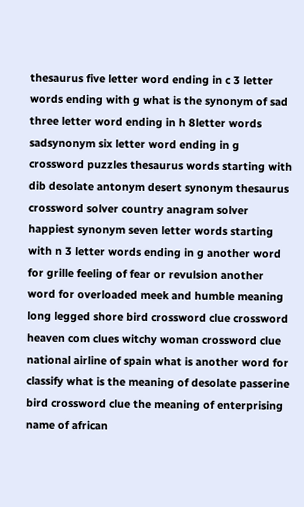thesaurus five letter word ending in c 3 letter words ending with g what is the synonym of sad three letter word ending in h 8letter words sadsynonym six letter word ending in g crossword puzzles thesaurus words starting with dib desolate antonym desert synonym thesaurus crossword solver country anagram solver happiest synonym seven letter words starting with n 3 letter words ending in g another word for grille feeling of fear or revulsion another word for overloaded meek and humble meaning long legged shore bird crossword clue crossword heaven com clues witchy woman crossword clue national airline of spain what is another word for classify what is the meaning of desolate passerine bird crossword clue the meaning of enterprising name of african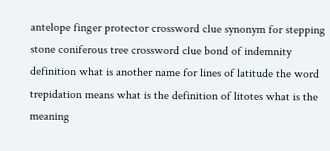antelope finger protector crossword clue synonym for stepping stone coniferous tree crossword clue bond of indemnity definition what is another name for lines of latitude the word trepidation means what is the definition of litotes what is the meaning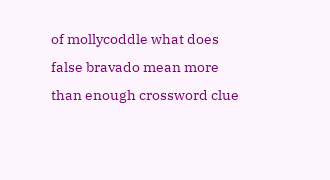of mollycoddle what does false bravado mean more than enough crossword clue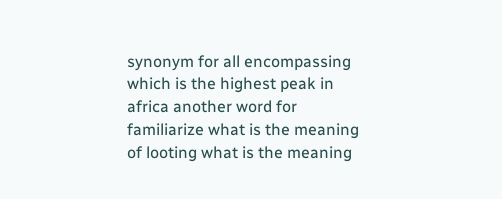synonym for all encompassing which is the highest peak in africa another word for familiarize what is the meaning of looting what is the meaning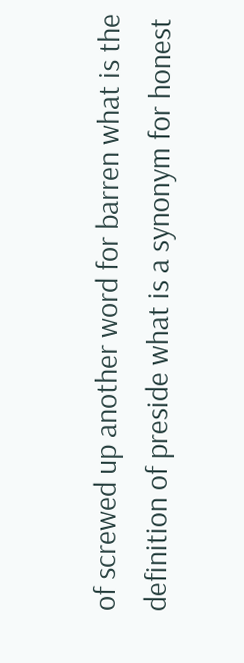of screwed up another word for barren what is the definition of preside what is a synonym for honest